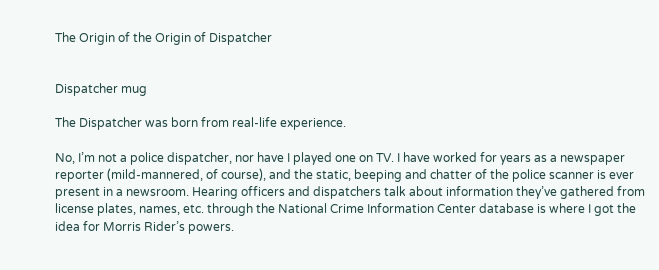The Origin of the Origin of Dispatcher


Dispatcher mug

The Dispatcher was born from real-life experience.

No, I’m not a police dispatcher, nor have I played one on TV. I have worked for years as a newspaper reporter (mild-mannered, of course), and the static, beeping and chatter of the police scanner is ever present in a newsroom. Hearing officers and dispatchers talk about information they’ve gathered from license plates, names, etc. through the National Crime Information Center database is where I got the idea for Morris Rider’s powers.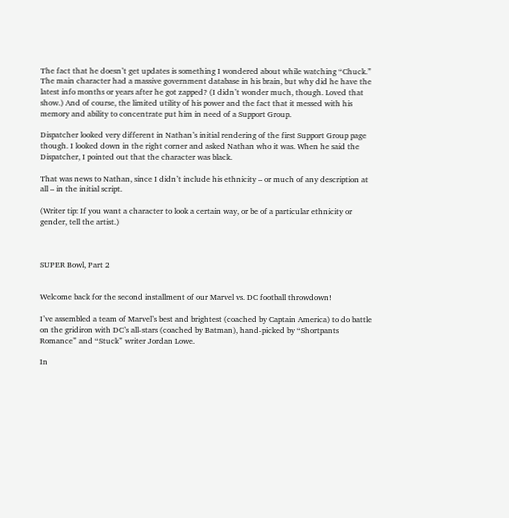The fact that he doesn’t get updates is something I wondered about while watching “Chuck.” The main character had a massive government database in his brain, but why did he have the latest info months or years after he got zapped? (I didn’t wonder much, though. Loved that show.) And of course, the limited utility of his power and the fact that it messed with his memory and ability to concentrate put him in need of a Support Group.

Dispatcher looked very different in Nathan’s initial rendering of the first Support Group page though. I looked down in the right corner and asked Nathan who it was. When he said the Dispatcher, I pointed out that the character was black.

That was news to Nathan, since I didn’t include his ethnicity – or much of any description at all – in the initial script.

(Writer tip: If you want a character to look a certain way, or be of a particular ethnicity or gender, tell the artist.)



SUPER Bowl, Part 2


Welcome back for the second installment of our Marvel vs. DC football throwdown!

I’ve assembled a team of Marvel’s best and brightest (coached by Captain America) to do battle on the gridiron with DC’s all-stars (coached by Batman), hand-picked by “Shortpants Romance” and “Stuck” writer Jordan Lowe.

In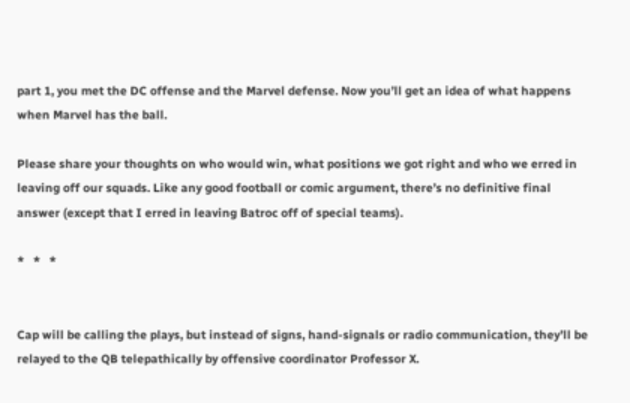part 1, you met the DC offense and the Marvel defense. Now you’ll get an idea of what happens when Marvel has the ball.

Please share your thoughts on who would win, what positions we got right and who we erred in leaving off our squads. Like any good football or comic argument, there’s no definitive final answer (except that I erred in leaving Batroc off of special teams).

*   *   *


Cap will be calling the plays, but instead of signs, hand-signals or radio communication, they’ll be relayed to the QB telepathically by offensive coordinator Professor X.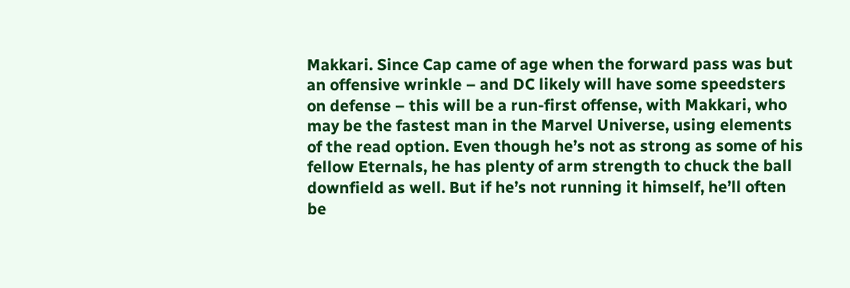Makkari. Since Cap came of age when the forward pass was but an offensive wrinkle – and DC likely will have some speedsters on defense – this will be a run-first offense, with Makkari, who may be the fastest man in the Marvel Universe, using elements of the read option. Even though he’s not as strong as some of his fellow Eternals, he has plenty of arm strength to chuck the ball downfield as well. But if he’s not running it himself, he’ll often be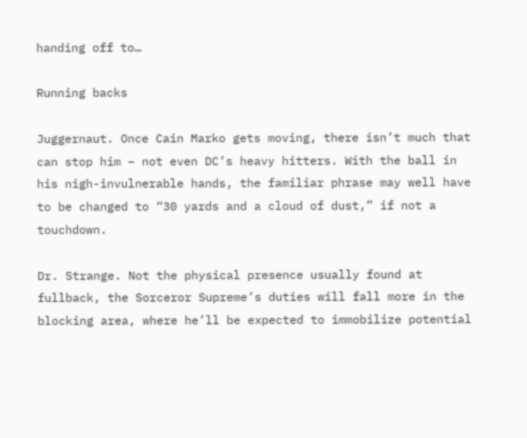handing off to…

Running backs

Juggernaut. Once Cain Marko gets moving, there isn’t much that can stop him – not even DC’s heavy hitters. With the ball in his nigh-invulnerable hands, the familiar phrase may well have to be changed to “30 yards and a cloud of dust,” if not a touchdown.

Dr. Strange. Not the physical presence usually found at fullback, the Sorceror Supreme’s duties will fall more in the blocking area, where he’ll be expected to immobilize potential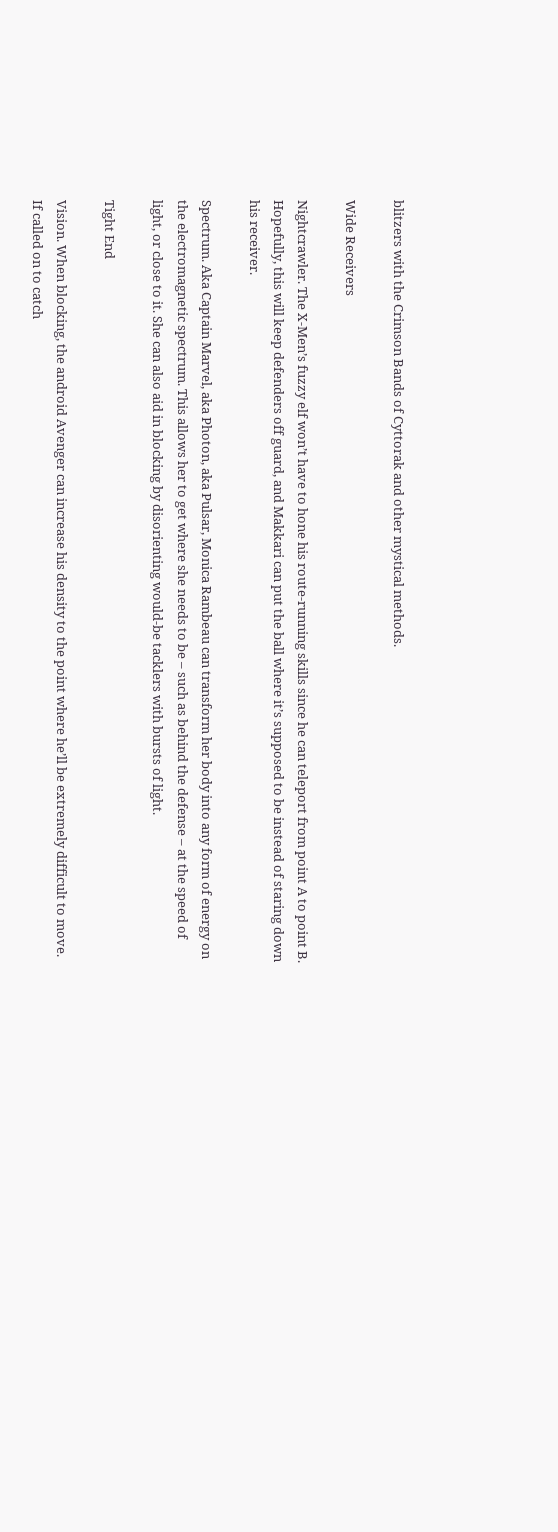blitzers with the Crimson Bands of Cyttorak and other mystical methods.

Wide Receivers

Nightcrawler. The X-Men’s fuzzy elf won’t have to hone his route-running skills since he can teleport from point A to point B. Hopefully, this will keep defenders off guard, and Makkari can put the ball where it’s supposed to be instead of staring down his receiver.

Spectrum. Aka Captain Marvel, aka Photon, aka Pulsar, Monica Rambeau can transform her body into any form of energy on the electromagnetic spectrum. This allows her to get where she needs to be – such as behind the defense – at the speed of light, or close to it. She can also aid in blocking by disorienting would-be tacklers with bursts of light.

Tight End

Vision. When blocking, the android Avenger can increase his density to the point where he’ll be extremely difficult to move. If called on to catch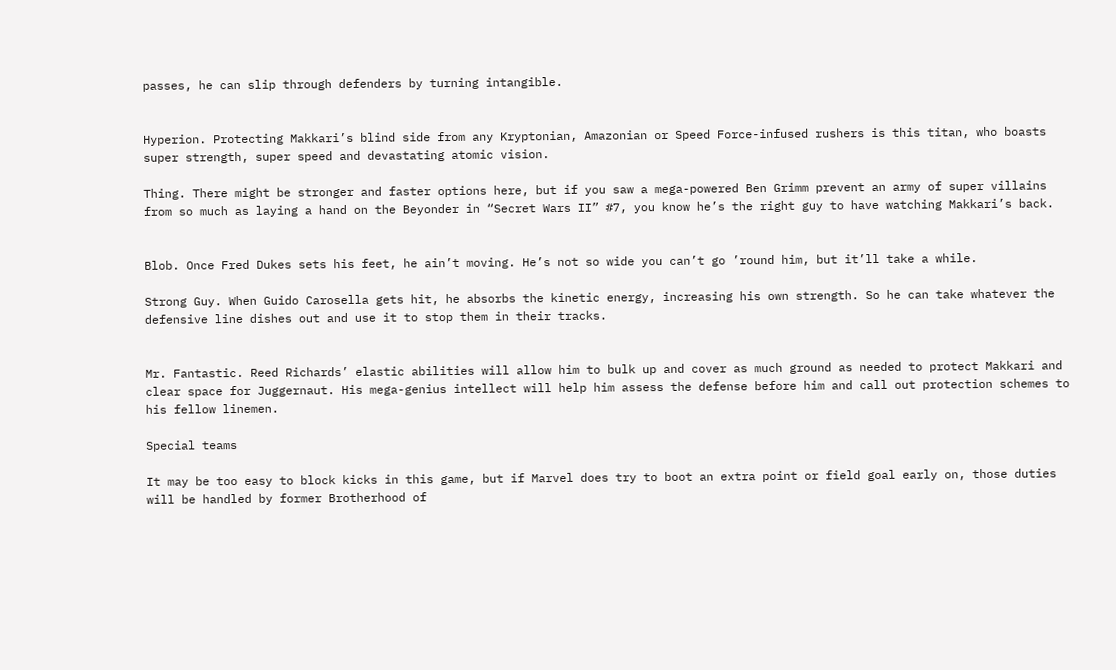passes, he can slip through defenders by turning intangible.


Hyperion. Protecting Makkari’s blind side from any Kryptonian, Amazonian or Speed Force-infused rushers is this titan, who boasts super strength, super speed and devastating atomic vision.

Thing. There might be stronger and faster options here, but if you saw a mega-powered Ben Grimm prevent an army of super villains from so much as laying a hand on the Beyonder in “Secret Wars II” #7, you know he’s the right guy to have watching Makkari’s back.


Blob. Once Fred Dukes sets his feet, he ain’t moving. He’s not so wide you can’t go ’round him, but it’ll take a while.

Strong Guy. When Guido Carosella gets hit, he absorbs the kinetic energy, increasing his own strength. So he can take whatever the defensive line dishes out and use it to stop them in their tracks.


Mr. Fantastic. Reed Richards’ elastic abilities will allow him to bulk up and cover as much ground as needed to protect Makkari and clear space for Juggernaut. His mega-genius intellect will help him assess the defense before him and call out protection schemes to his fellow linemen.

Special teams

It may be too easy to block kicks in this game, but if Marvel does try to boot an extra point or field goal early on, those duties will be handled by former Brotherhood of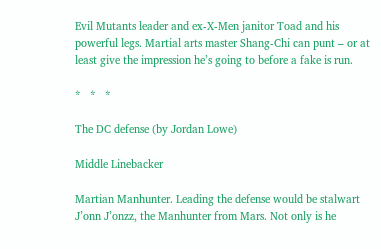Evil Mutants leader and ex-X-Men janitor Toad and his powerful legs. Martial arts master Shang-Chi can punt – or at least give the impression he’s going to before a fake is run.

*   *   *

The DC defense (by Jordan Lowe)

Middle Linebacker

Martian Manhunter. Leading the defense would be stalwart J’onn J’onzz, the Manhunter from Mars. Not only is he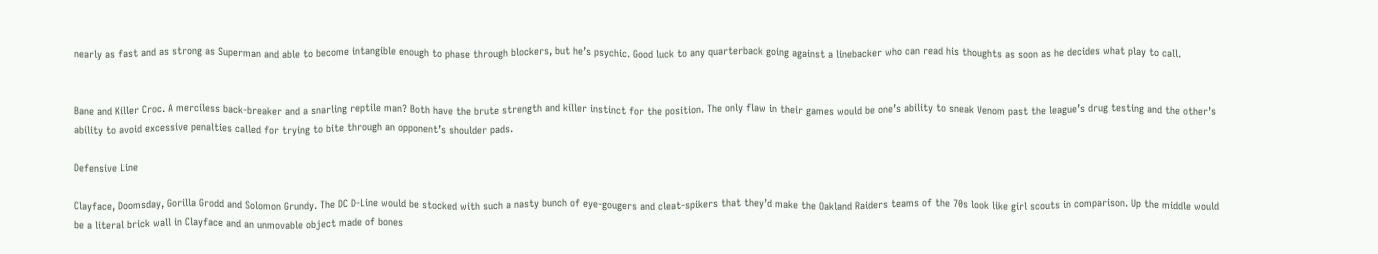nearly as fast and as strong as Superman and able to become intangible enough to phase through blockers, but he’s psychic. Good luck to any quarterback going against a linebacker who can read his thoughts as soon as he decides what play to call.


Bane and Killer Croc. A merciless back-breaker and a snarling reptile man? Both have the brute strength and killer instinct for the position. The only flaw in their games would be one’s ability to sneak Venom past the league’s drug testing and the other’s ability to avoid excessive penalties called for trying to bite through an opponent’s shoulder pads.

Defensive Line

Clayface, Doomsday, Gorilla Grodd and Solomon Grundy. The DC D-Line would be stocked with such a nasty bunch of eye-gougers and cleat-spikers that they’d make the Oakland Raiders teams of the 70s look like girl scouts in comparison. Up the middle would be a literal brick wall in Clayface and an unmovable object made of bones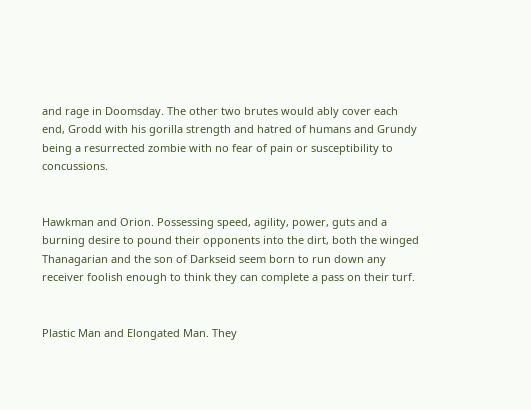and rage in Doomsday. The other two brutes would ably cover each end, Grodd with his gorilla strength and hatred of humans and Grundy being a resurrected zombie with no fear of pain or susceptibility to concussions.


Hawkman and Orion. Possessing speed, agility, power, guts and a burning desire to pound their opponents into the dirt, both the winged Thanagarian and the son of Darkseid seem born to run down any receiver foolish enough to think they can complete a pass on their turf.


Plastic Man and Elongated Man. They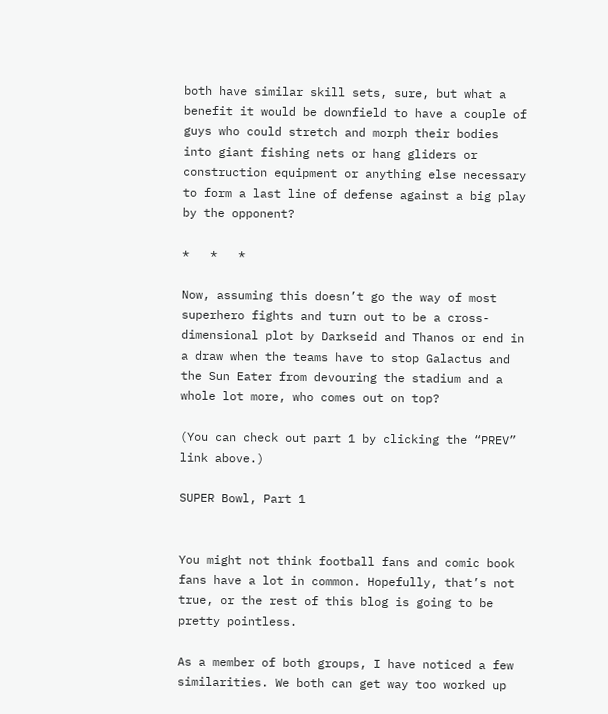both have similar skill sets, sure, but what a benefit it would be downfield to have a couple of guys who could stretch and morph their bodies into giant fishing nets or hang gliders or construction equipment or anything else necessary to form a last line of defense against a big play by the opponent?

*   *   *

Now, assuming this doesn’t go the way of most superhero fights and turn out to be a cross-dimensional plot by Darkseid and Thanos or end in a draw when the teams have to stop Galactus and the Sun Eater from devouring the stadium and a whole lot more, who comes out on top?

(You can check out part 1 by clicking the “PREV” link above.)

SUPER Bowl, Part 1


You might not think football fans and comic book fans have a lot in common. Hopefully, that’s not true, or the rest of this blog is going to be pretty pointless.

As a member of both groups, I have noticed a few similarities. We both can get way too worked up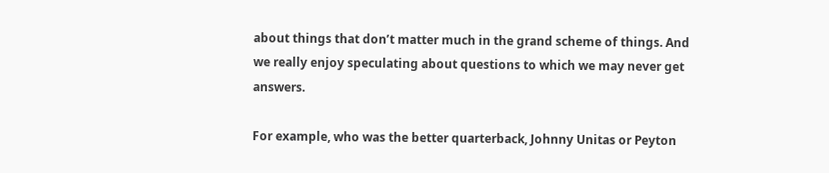about things that don’t matter much in the grand scheme of things. And we really enjoy speculating about questions to which we may never get answers.

For example, who was the better quarterback, Johnny Unitas or Peyton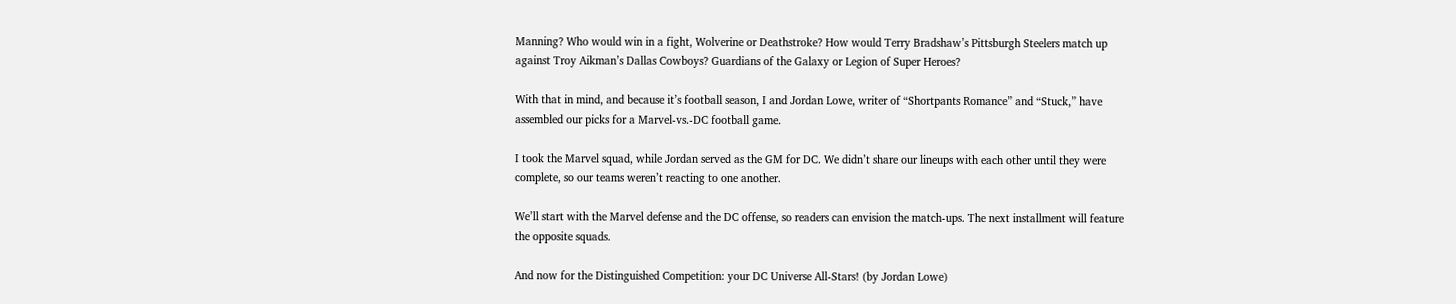Manning? Who would win in a fight, Wolverine or Deathstroke? How would Terry Bradshaw’s Pittsburgh Steelers match up against Troy Aikman’s Dallas Cowboys? Guardians of the Galaxy or Legion of Super Heroes?

With that in mind, and because it’s football season, I and Jordan Lowe, writer of “Shortpants Romance” and “Stuck,” have assembled our picks for a Marvel-vs.-DC football game.

I took the Marvel squad, while Jordan served as the GM for DC. We didn’t share our lineups with each other until they were complete, so our teams weren’t reacting to one another.

We’ll start with the Marvel defense and the DC offense, so readers can envision the match-ups. The next installment will feature the opposite squads.

And now for the Distinguished Competition: your DC Universe All-Stars! (by Jordan Lowe)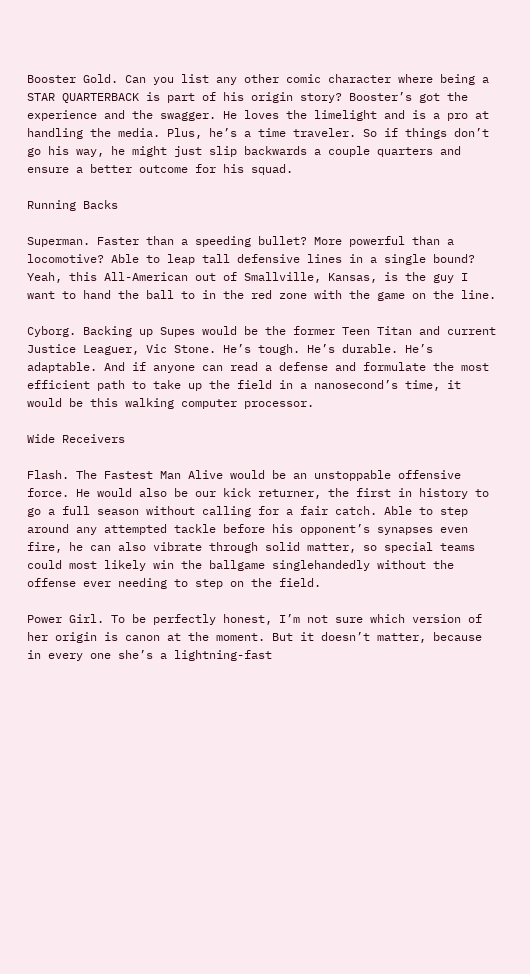Booster Gold. Can you list any other comic character where being a STAR QUARTERBACK is part of his origin story? Booster’s got the experience and the swagger. He loves the limelight and is a pro at handling the media. Plus, he’s a time traveler. So if things don’t go his way, he might just slip backwards a couple quarters and ensure a better outcome for his squad.

Running Backs

Superman. Faster than a speeding bullet? More powerful than a locomotive? Able to leap tall defensive lines in a single bound? Yeah, this All-American out of Smallville, Kansas, is the guy I want to hand the ball to in the red zone with the game on the line.

Cyborg. Backing up Supes would be the former Teen Titan and current Justice Leaguer, Vic Stone. He’s tough. He’s durable. He’s adaptable. And if anyone can read a defense and formulate the most efficient path to take up the field in a nanosecond’s time, it would be this walking computer processor.

Wide Receivers

Flash. The Fastest Man Alive would be an unstoppable offensive force. He would also be our kick returner, the first in history to go a full season without calling for a fair catch. Able to step around any attempted tackle before his opponent’s synapses even fire, he can also vibrate through solid matter, so special teams could most likely win the ballgame singlehandedly without the offense ever needing to step on the field.

Power Girl. To be perfectly honest, I’m not sure which version of her origin is canon at the moment. But it doesn’t matter, because in every one she’s a lightning-fast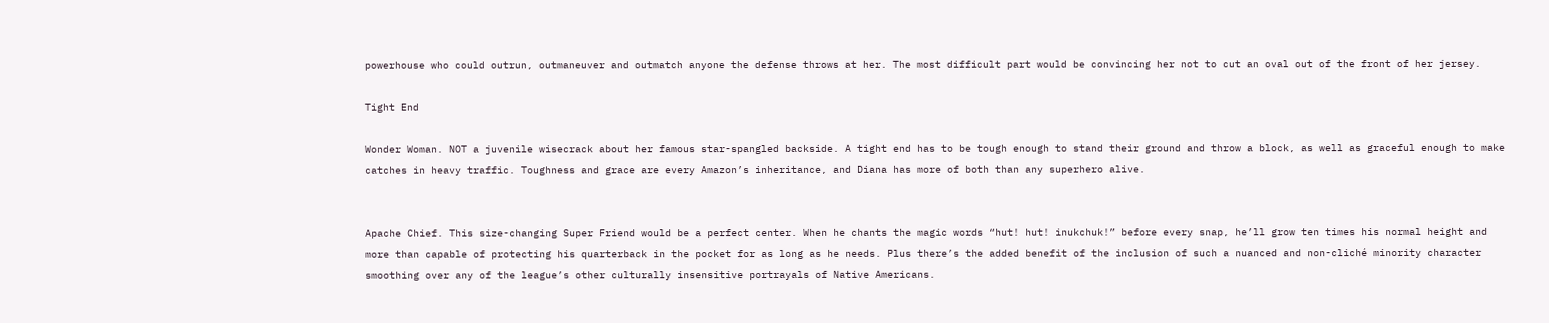powerhouse who could outrun, outmaneuver and outmatch anyone the defense throws at her. The most difficult part would be convincing her not to cut an oval out of the front of her jersey.

Tight End

Wonder Woman. NOT a juvenile wisecrack about her famous star-spangled backside. A tight end has to be tough enough to stand their ground and throw a block, as well as graceful enough to make catches in heavy traffic. Toughness and grace are every Amazon’s inheritance, and Diana has more of both than any superhero alive.


Apache Chief. This size-changing Super Friend would be a perfect center. When he chants the magic words “hut! hut! inukchuk!” before every snap, he’ll grow ten times his normal height and more than capable of protecting his quarterback in the pocket for as long as he needs. Plus there’s the added benefit of the inclusion of such a nuanced and non-cliché minority character smoothing over any of the league’s other culturally insensitive portrayals of Native Americans.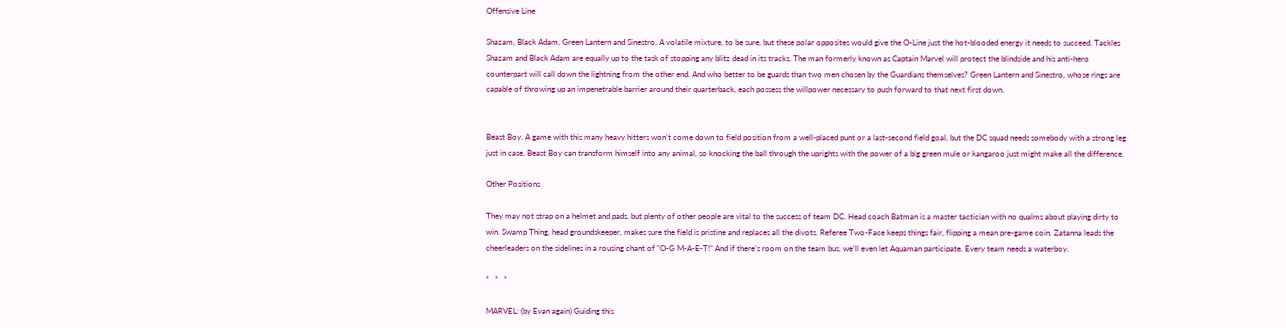Offensive Line

Shazam, Black Adam, Green Lantern and Sinestro. A volatile mixture, to be sure, but these polar opposites would give the O-Line just the hot-blooded energy it needs to succeed. Tackles Shazam and Black Adam are equally up to the task of stopping any blitz dead in its tracks. The man formerly known as Captain Marvel will protect the blindside and his anti-hero counterpart will call down the lightning from the other end. And who better to be guards than two men chosen by the Guardians themselves? Green Lantern and Sinestro, whose rings are capable of throwing up an impenetrable barrier around their quarterback, each possess the willpower necessary to push forward to that next first down.


Beast Boy. A game with this many heavy hitters won’t come down to field position from a well-placed punt or a last-second field goal, but the DC squad needs somebody with a strong leg just in case. Beast Boy can transform himself into any animal, so knocking the ball through the uprights with the power of a big green mule or kangaroo just might make all the difference.

Other Positions

They may not strap on a helmet and pads, but plenty of other people are vital to the success of team DC. Head coach Batman is a master tactician with no qualms about playing dirty to win. Swamp Thing, head groundskeeper, makes sure the field is pristine and replaces all the divots. Referee Two-Face keeps things fair, flipping a mean pre-game coin. Zatanna leads the cheerleaders on the sidelines in a rousing chant of “O-G M-A-E-T!” And if there’s room on the team bus, we’ll even let Aquaman participate. Every team needs a waterboy.

*   *   *

MARVEL: (by Evan again) Guiding this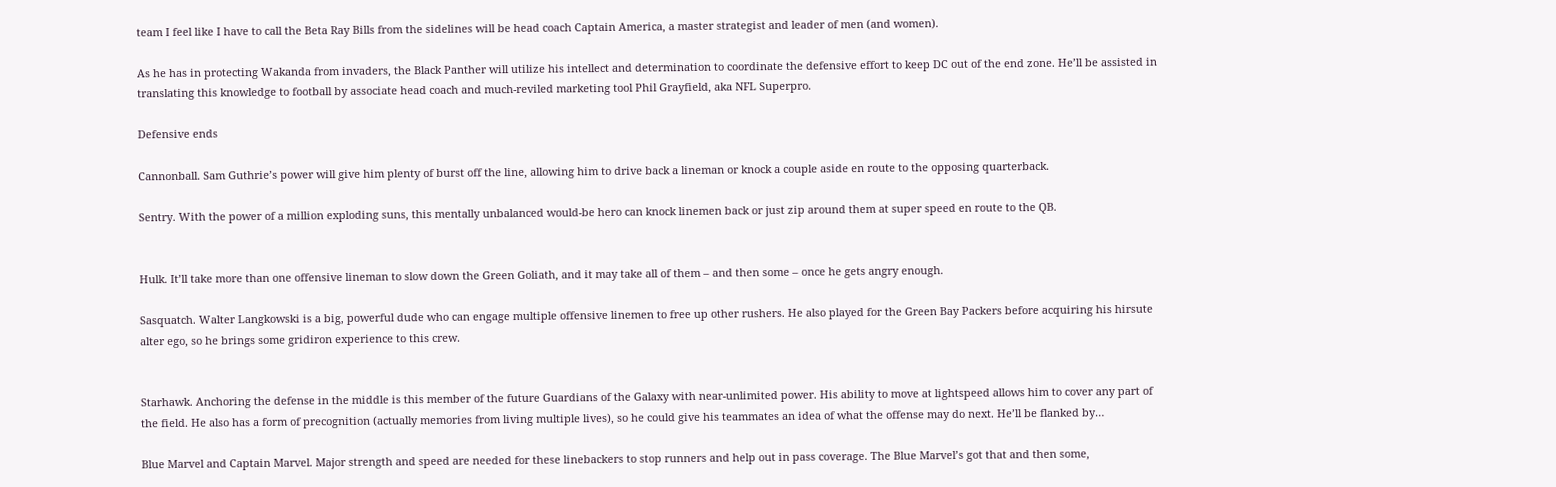team I feel like I have to call the Beta Ray Bills from the sidelines will be head coach Captain America, a master strategist and leader of men (and women).

As he has in protecting Wakanda from invaders, the Black Panther will utilize his intellect and determination to coordinate the defensive effort to keep DC out of the end zone. He’ll be assisted in translating this knowledge to football by associate head coach and much-reviled marketing tool Phil Grayfield, aka NFL Superpro.

Defensive ends

Cannonball. Sam Guthrie’s power will give him plenty of burst off the line, allowing him to drive back a lineman or knock a couple aside en route to the opposing quarterback.

Sentry. With the power of a million exploding suns, this mentally unbalanced would-be hero can knock linemen back or just zip around them at super speed en route to the QB.


Hulk. It’ll take more than one offensive lineman to slow down the Green Goliath, and it may take all of them – and then some – once he gets angry enough.

Sasquatch. Walter Langkowski is a big, powerful dude who can engage multiple offensive linemen to free up other rushers. He also played for the Green Bay Packers before acquiring his hirsute alter ego, so he brings some gridiron experience to this crew.


Starhawk. Anchoring the defense in the middle is this member of the future Guardians of the Galaxy with near-unlimited power. His ability to move at lightspeed allows him to cover any part of the field. He also has a form of precognition (actually memories from living multiple lives), so he could give his teammates an idea of what the offense may do next. He’ll be flanked by…

Blue Marvel and Captain Marvel. Major strength and speed are needed for these linebackers to stop runners and help out in pass coverage. The Blue Marvel’s got that and then some,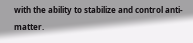with the ability to stabilize and control anti-matter.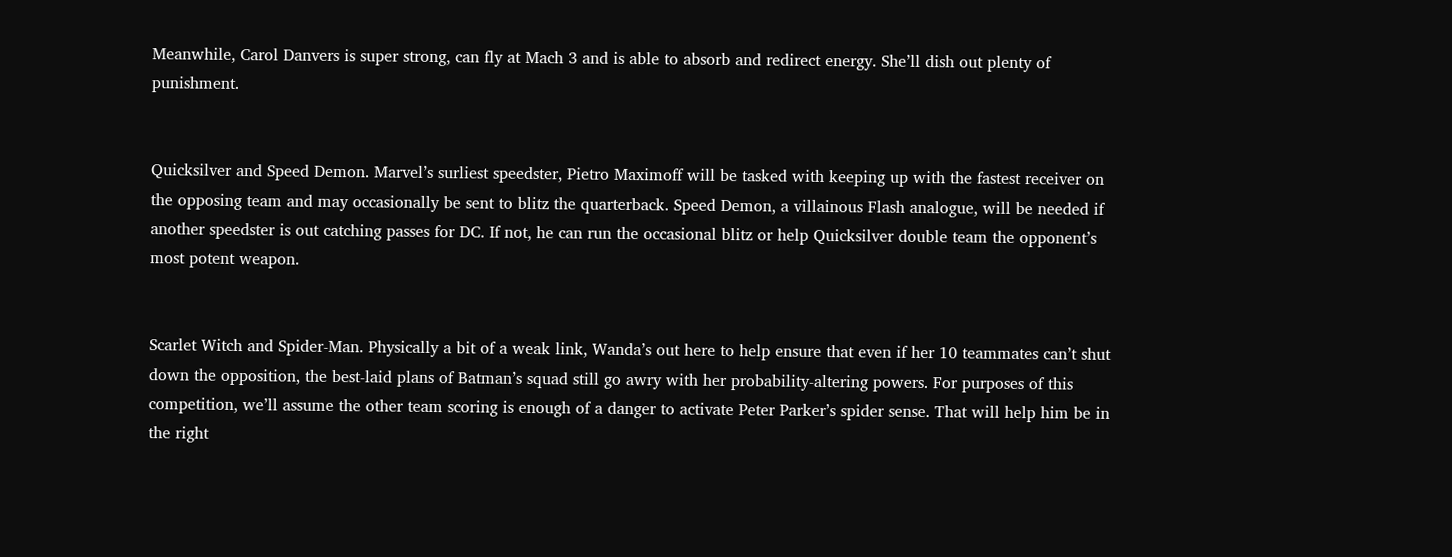Meanwhile, Carol Danvers is super strong, can fly at Mach 3 and is able to absorb and redirect energy. She’ll dish out plenty of punishment.


Quicksilver and Speed Demon. Marvel’s surliest speedster, Pietro Maximoff will be tasked with keeping up with the fastest receiver on the opposing team and may occasionally be sent to blitz the quarterback. Speed Demon, a villainous Flash analogue, will be needed if another speedster is out catching passes for DC. If not, he can run the occasional blitz or help Quicksilver double team the opponent’s most potent weapon.


Scarlet Witch and Spider-Man. Physically a bit of a weak link, Wanda’s out here to help ensure that even if her 10 teammates can’t shut down the opposition, the best-laid plans of Batman’s squad still go awry with her probability-altering powers. For purposes of this competition, we’ll assume the other team scoring is enough of a danger to activate Peter Parker’s spider sense. That will help him be in the right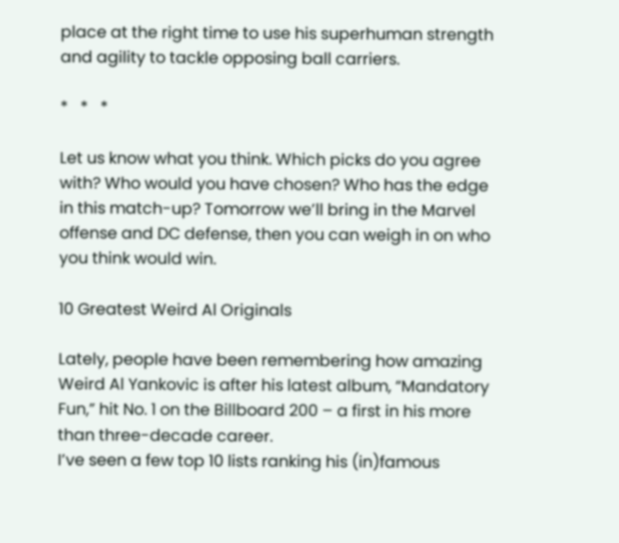place at the right time to use his superhuman strength and agility to tackle opposing ball carriers.

*   *   *

Let us know what you think. Which picks do you agree with? Who would you have chosen? Who has the edge in this match-up? Tomorrow we’ll bring in the Marvel offense and DC defense, then you can weigh in on who you think would win.

10 Greatest Weird Al Originals

Lately, people have been remembering how amazing Weird Al Yankovic is after his latest album, “Mandatory Fun,” hit No. 1 on the Billboard 200 – a first in his more than three-decade career.
I’ve seen a few top 10 lists ranking his (in)famous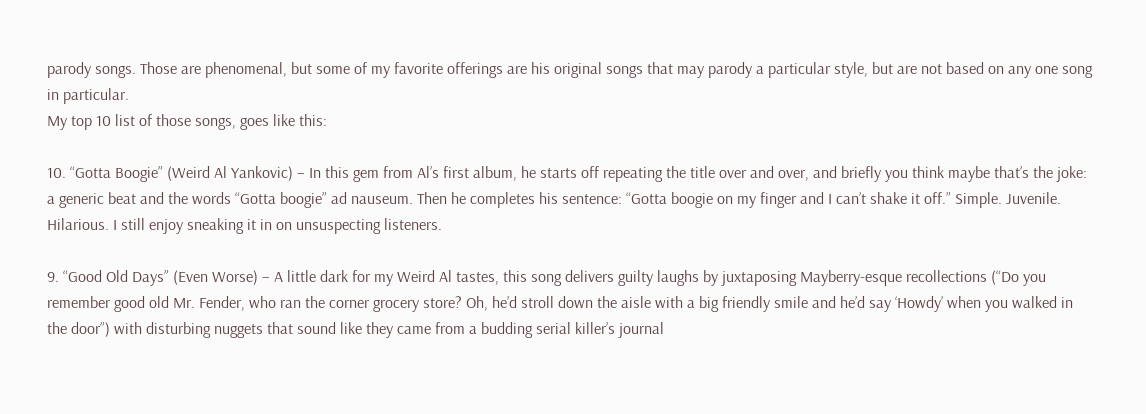parody songs. Those are phenomenal, but some of my favorite offerings are his original songs that may parody a particular style, but are not based on any one song in particular.
My top 10 list of those songs, goes like this:

10. “Gotta Boogie” (Weird Al Yankovic) – In this gem from Al’s first album, he starts off repeating the title over and over, and briefly you think maybe that’s the joke: a generic beat and the words “Gotta boogie” ad nauseum. Then he completes his sentence: “Gotta boogie on my finger and I can’t shake it off.” Simple. Juvenile. Hilarious. I still enjoy sneaking it in on unsuspecting listeners.

9. “Good Old Days” (Even Worse) – A little dark for my Weird Al tastes, this song delivers guilty laughs by juxtaposing Mayberry-esque recollections (“Do you remember good old Mr. Fender, who ran the corner grocery store? Oh, he’d stroll down the aisle with a big friendly smile and he’d say ‘Howdy’ when you walked in the door”) with disturbing nuggets that sound like they came from a budding serial killer’s journal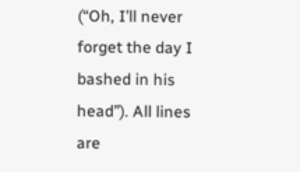(“Oh, I’ll never forget the day I bashed in his head”). All lines are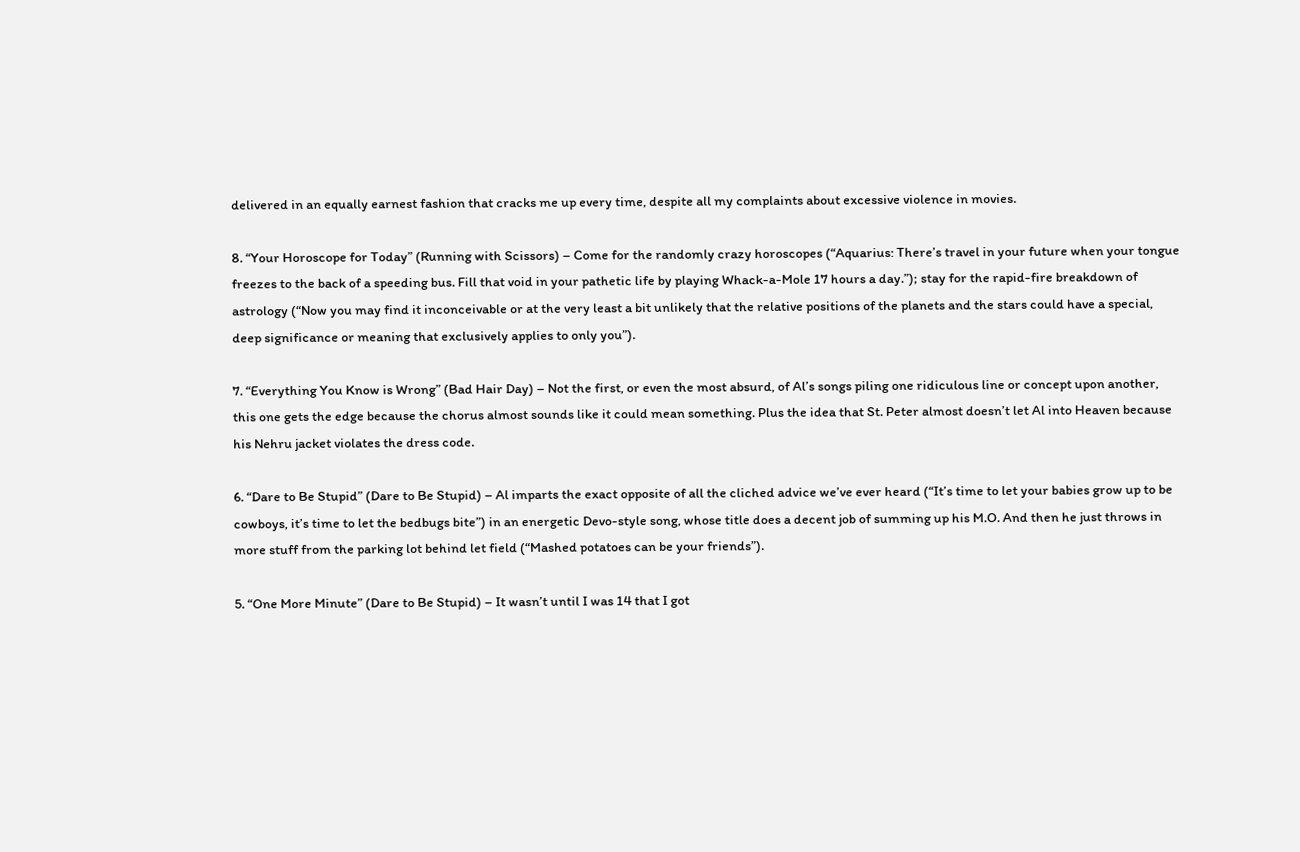delivered in an equally earnest fashion that cracks me up every time, despite all my complaints about excessive violence in movies.

8. “Your Horoscope for Today” (Running with Scissors) – Come for the randomly crazy horoscopes (“Aquarius: There’s travel in your future when your tongue freezes to the back of a speeding bus. Fill that void in your pathetic life by playing Whack-a-Mole 17 hours a day.”); stay for the rapid-fire breakdown of astrology (“Now you may find it inconceivable or at the very least a bit unlikely that the relative positions of the planets and the stars could have a special, deep significance or meaning that exclusively applies to only you”).

7. “Everything You Know is Wrong” (Bad Hair Day) – Not the first, or even the most absurd, of Al’s songs piling one ridiculous line or concept upon another, this one gets the edge because the chorus almost sounds like it could mean something. Plus the idea that St. Peter almost doesn’t let Al into Heaven because his Nehru jacket violates the dress code.

6. “Dare to Be Stupid” (Dare to Be Stupid) – Al imparts the exact opposite of all the cliched advice we’ve ever heard (“It’s time to let your babies grow up to be cowboys, it’s time to let the bedbugs bite”) in an energetic Devo-style song, whose title does a decent job of summing up his M.O. And then he just throws in more stuff from the parking lot behind let field (“Mashed potatoes can be your friends”).

5. “One More Minute” (Dare to Be Stupid) – It wasn’t until I was 14 that I got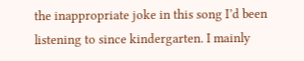the inappropriate joke in this song I’d been listening to since kindergarten. I mainly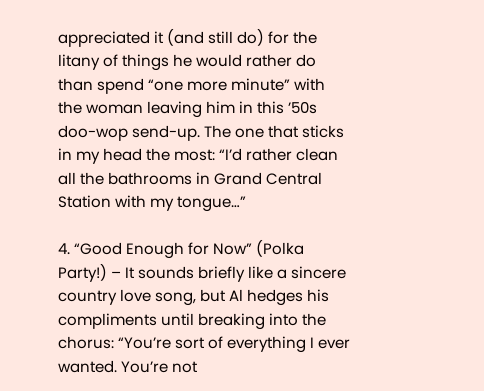appreciated it (and still do) for the litany of things he would rather do than spend “one more minute” with the woman leaving him in this ’50s doo-wop send-up. The one that sticks in my head the most: “I’d rather clean all the bathrooms in Grand Central Station with my tongue…”

4. “Good Enough for Now” (Polka Party!) – It sounds briefly like a sincere country love song, but Al hedges his compliments until breaking into the chorus: “You’re sort of everything I ever wanted. You’re not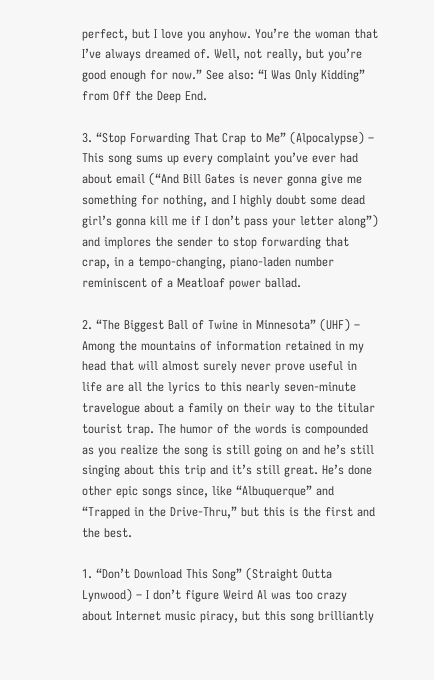perfect, but I love you anyhow. You’re the woman that I’ve always dreamed of. Well, not really, but you’re good enough for now.” See also: “I Was Only Kidding” from Off the Deep End.

3. “Stop Forwarding That Crap to Me” (Alpocalypse) – This song sums up every complaint you’ve ever had about email (“And Bill Gates is never gonna give me something for nothing, and I highly doubt some dead girl’s gonna kill me if I don’t pass your letter along”) and implores the sender to stop forwarding that crap, in a tempo-changing, piano-laden number reminiscent of a Meatloaf power ballad.

2. “The Biggest Ball of Twine in Minnesota” (UHF) – Among the mountains of information retained in my head that will almost surely never prove useful in life are all the lyrics to this nearly seven-minute travelogue about a family on their way to the titular tourist trap. The humor of the words is compounded as you realize the song is still going on and he’s still singing about this trip and it’s still great. He’s done other epic songs since, like “Albuquerque” and “Trapped in the Drive-Thru,” but this is the first and the best.

1. “Don’t Download This Song” (Straight Outta Lynwood) – I don’t figure Weird Al was too crazy about Internet music piracy, but this song brilliantly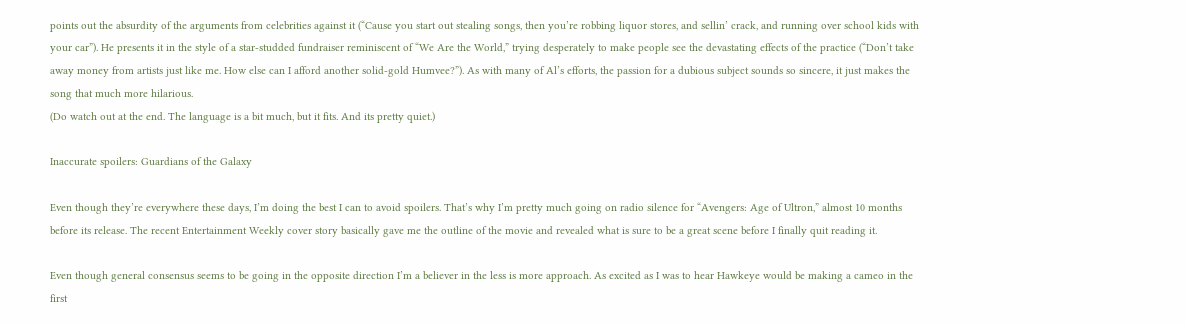points out the absurdity of the arguments from celebrities against it (“Cause you start out stealing songs, then you’re robbing liquor stores, and sellin’ crack, and running over school kids with your car”). He presents it in the style of a star-studded fundraiser reminiscent of “We Are the World,” trying desperately to make people see the devastating effects of the practice (“Don’t take away money from artists just like me. How else can I afford another solid-gold Humvee?”). As with many of Al’s efforts, the passion for a dubious subject sounds so sincere, it just makes the song that much more hilarious.
(Do watch out at the end. The language is a bit much, but it fits. And its pretty quiet.)

Inaccurate spoilers: Guardians of the Galaxy

Even though they’re everywhere these days, I’m doing the best I can to avoid spoilers. That’s why I’m pretty much going on radio silence for “Avengers: Age of Ultron,” almost 10 months before its release. The recent Entertainment Weekly cover story basically gave me the outline of the movie and revealed what is sure to be a great scene before I finally quit reading it.

Even though general consensus seems to be going in the opposite direction I’m a believer in the less is more approach. As excited as I was to hear Hawkeye would be making a cameo in the first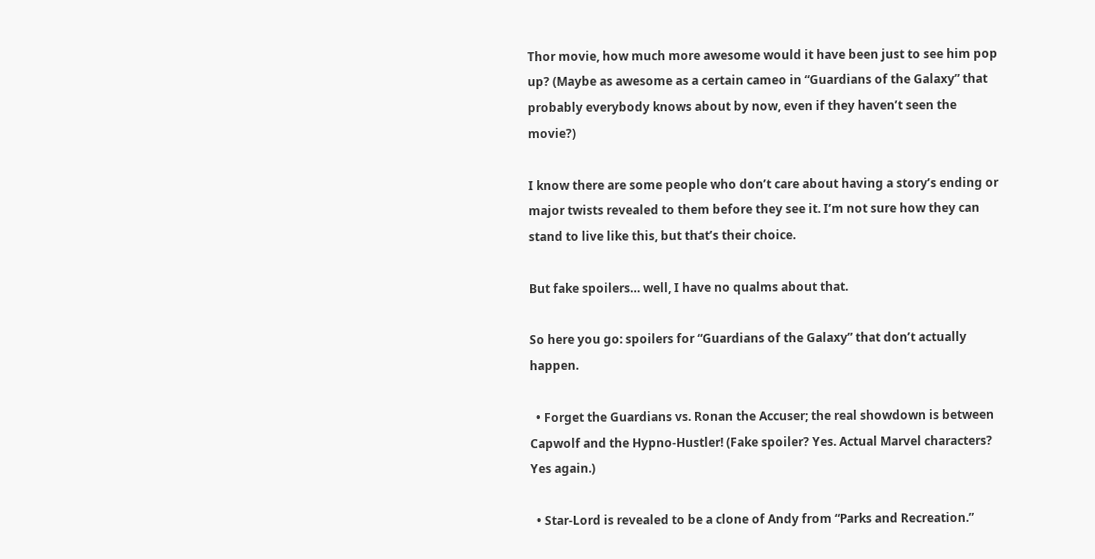Thor movie, how much more awesome would it have been just to see him pop up? (Maybe as awesome as a certain cameo in “Guardians of the Galaxy” that probably everybody knows about by now, even if they haven’t seen the movie?)

I know there are some people who don’t care about having a story’s ending or major twists revealed to them before they see it. I’m not sure how they can stand to live like this, but that’s their choice.

But fake spoilers… well, I have no qualms about that.

So here you go: spoilers for “Guardians of the Galaxy” that don’t actually happen.

  • Forget the Guardians vs. Ronan the Accuser; the real showdown is between Capwolf and the Hypno-Hustler! (Fake spoiler? Yes. Actual Marvel characters? Yes again.)

  • Star-Lord is revealed to be a clone of Andy from “Parks and Recreation.”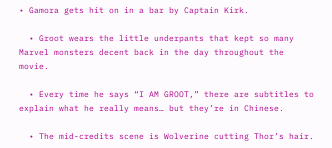• Gamora gets hit on in a bar by Captain Kirk.

  • Groot wears the little underpants that kept so many Marvel monsters decent back in the day throughout the movie.

  • Every time he says “I AM GROOT,” there are subtitles to explain what he really means… but they’re in Chinese.

  • The mid-credits scene is Wolverine cutting Thor’s hair.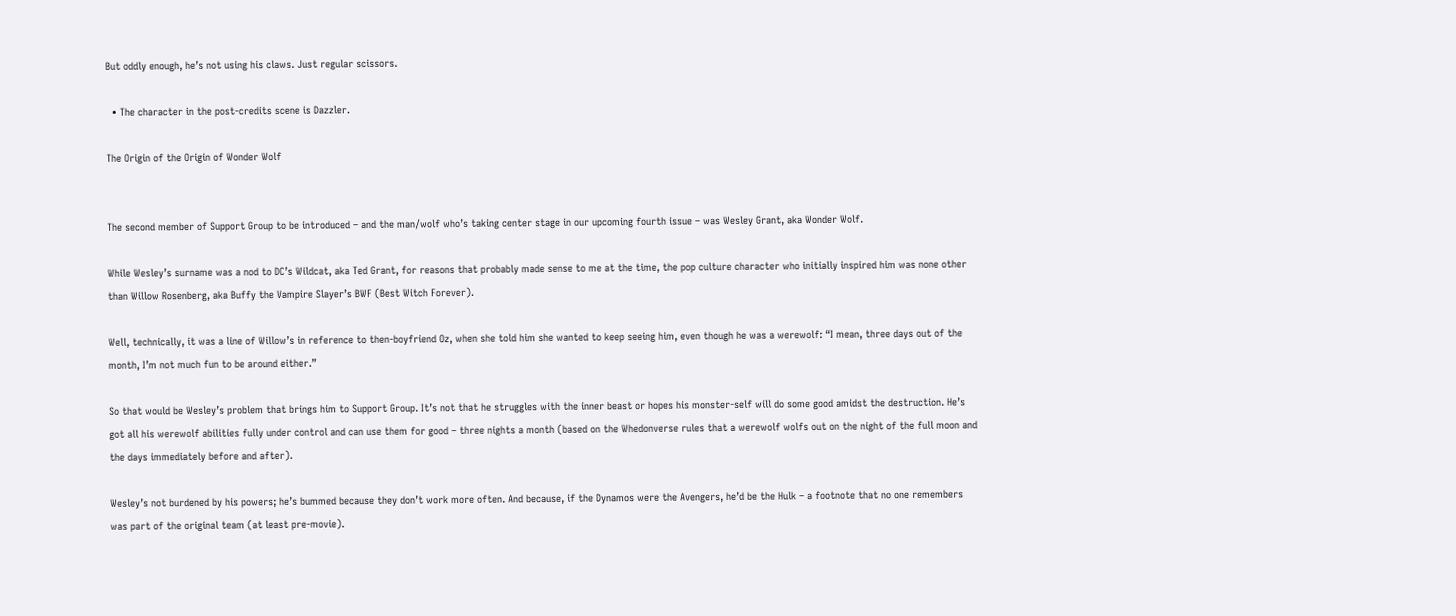But oddly enough, he’s not using his claws. Just regular scissors.

  • The character in the post-credits scene is Dazzler.

The Origin of the Origin of Wonder Wolf


The second member of Support Group to be introduced – and the man/wolf who’s taking center stage in our upcoming fourth issue – was Wesley Grant, aka Wonder Wolf.

While Wesley’s surname was a nod to DC’s Wildcat, aka Ted Grant, for reasons that probably made sense to me at the time, the pop culture character who initially inspired him was none other than Willow Rosenberg, aka Buffy the Vampire Slayer’s BWF (Best Witch Forever).

Well, technically, it was a line of Willow’s in reference to then-boyfriend Oz, when she told him she wanted to keep seeing him, even though he was a werewolf: “I mean, three days out of the month, I’m not much fun to be around either.”

So that would be Wesley’s problem that brings him to Support Group. It’s not that he struggles with the inner beast or hopes his monster-self will do some good amidst the destruction. He’s got all his werewolf abilities fully under control and can use them for good – three nights a month (based on the Whedonverse rules that a werewolf wolfs out on the night of the full moon and the days immediately before and after).

Wesley’s not burdened by his powers; he’s bummed because they don’t work more often. And because, if the Dynamos were the Avengers, he’d be the Hulk – a footnote that no one remembers was part of the original team (at least pre-movie).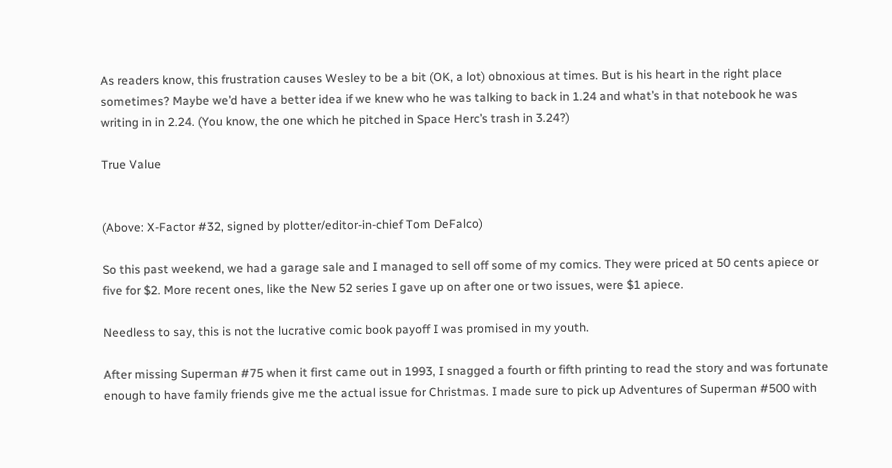As readers know, this frustration causes Wesley to be a bit (OK, a lot) obnoxious at times. But is his heart in the right place sometimes? Maybe we’d have a better idea if we knew who he was talking to back in 1.24 and what’s in that notebook he was writing in in 2.24. (You know, the one which he pitched in Space Herc’s trash in 3.24?)

True Value


(Above: X-Factor #32, signed by plotter/editor-in-chief Tom DeFalco)

So this past weekend, we had a garage sale and I managed to sell off some of my comics. They were priced at 50 cents apiece or five for $2. More recent ones, like the New 52 series I gave up on after one or two issues, were $1 apiece.

Needless to say, this is not the lucrative comic book payoff I was promised in my youth.

After missing Superman #75 when it first came out in 1993, I snagged a fourth or fifth printing to read the story and was fortunate enough to have family friends give me the actual issue for Christmas. I made sure to pick up Adventures of Superman #500 with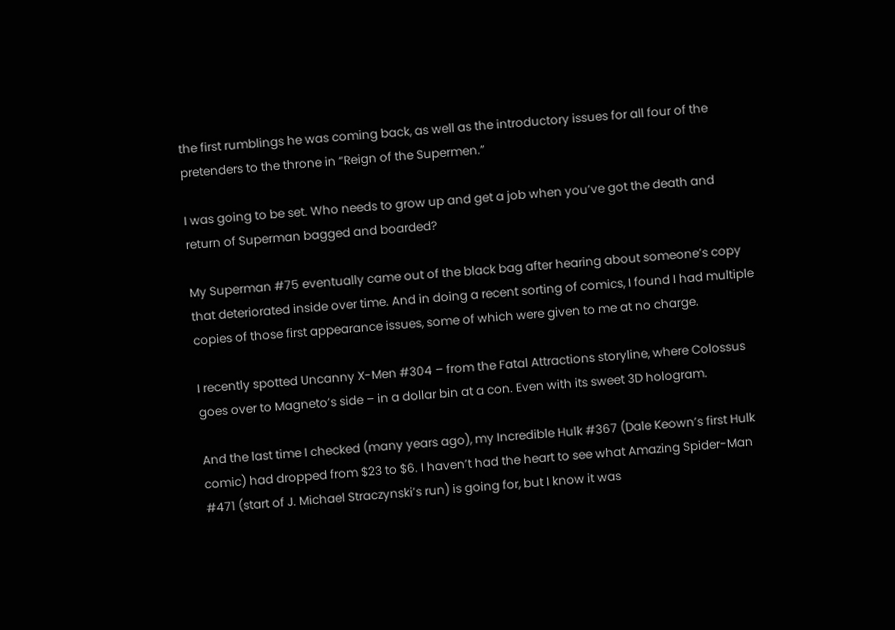the first rumblings he was coming back, as well as the introductory issues for all four of the pretenders to the throne in “Reign of the Supermen.”

I was going to be set. Who needs to grow up and get a job when you’ve got the death and return of Superman bagged and boarded?

My Superman #75 eventually came out of the black bag after hearing about someone’s copy that deteriorated inside over time. And in doing a recent sorting of comics, I found I had multiple copies of those first appearance issues, some of which were given to me at no charge.

I recently spotted Uncanny X-Men #304 – from the Fatal Attractions storyline, where Colossus goes over to Magneto’s side – in a dollar bin at a con. Even with its sweet 3D hologram.

And the last time I checked (many years ago), my Incredible Hulk #367 (Dale Keown’s first Hulk comic) had dropped from $23 to $6. I haven’t had the heart to see what Amazing Spider-Man #471 (start of J. Michael Straczynski’s run) is going for, but I know it was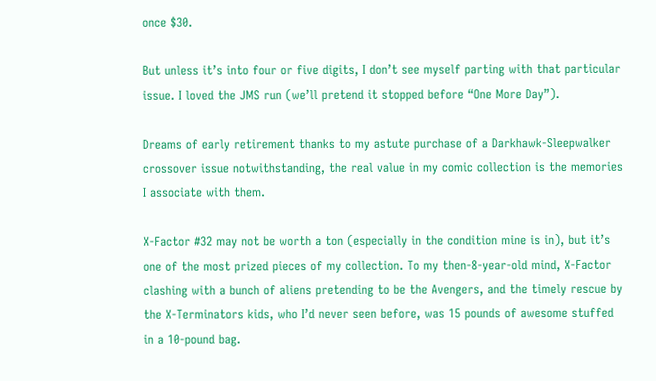once $30.

But unless it’s into four or five digits, I don’t see myself parting with that particular issue. I loved the JMS run (we’ll pretend it stopped before “One More Day”).

Dreams of early retirement thanks to my astute purchase of a Darkhawk-Sleepwalker crossover issue notwithstanding, the real value in my comic collection is the memories I associate with them.

X-Factor #32 may not be worth a ton (especially in the condition mine is in), but it’s one of the most prized pieces of my collection. To my then-8-year-old mind, X-Factor clashing with a bunch of aliens pretending to be the Avengers, and the timely rescue by the X-Terminators kids, who I’d never seen before, was 15 pounds of awesome stuffed in a 10-pound bag.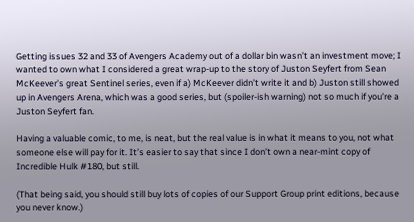Getting issues 32 and 33 of Avengers Academy out of a dollar bin wasn’t an investment move; I wanted to own what I considered a great wrap-up to the story of Juston Seyfert from Sean McKeever’s great Sentinel series, even if a) McKeever didn’t write it and b) Juston still showed up in Avengers Arena, which was a good series, but (spoiler-ish warning) not so much if you’re a Juston Seyfert fan.

Having a valuable comic, to me, is neat, but the real value is in what it means to you, not what someone else will pay for it. It’s easier to say that since I don’t own a near-mint copy of Incredible Hulk #180, but still.

(That being said, you should still buy lots of copies of our Support Group print editions, because you never know.)